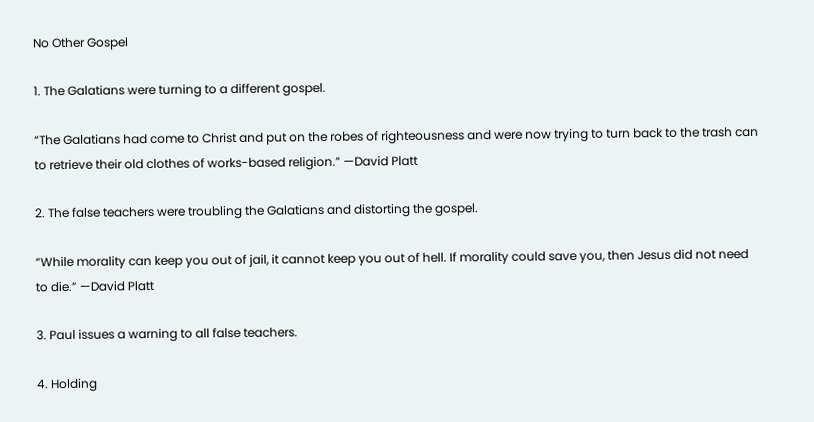No Other Gospel

1. The Galatians were turning to a different gospel.

“The Galatians had come to Christ and put on the robes of righteousness and were now trying to turn back to the trash can to retrieve their old clothes of works-based religion.” —David Platt

2. The false teachers were troubling the Galatians and distorting the gospel.

“While morality can keep you out of jail, it cannot keep you out of hell. If morality could save you, then Jesus did not need to die.” —David Platt

3. Paul issues a warning to all false teachers.

4. Holding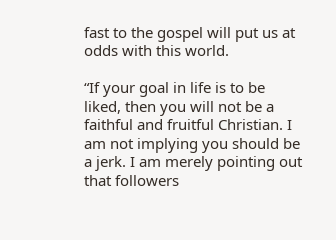fast to the gospel will put us at odds with this world.

“If your goal in life is to be liked, then you will not be a faithful and fruitful Christian. I am not implying you should be a jerk. I am merely pointing out that followers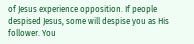of Jesus experience opposition. If people despised Jesus, some will despise you as His follower. You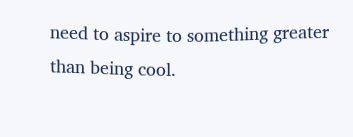need to aspire to something greater than being cool.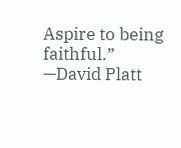Aspire to being faithful.” —David Platt